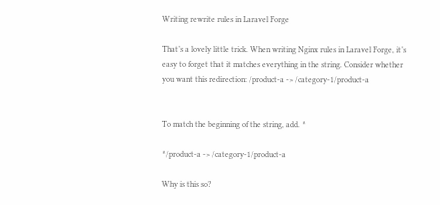Writing rewrite rules in Laravel Forge

That’s a lovely little trick. When writing Nginx rules in Laravel Forge, it’s easy to forget that it matches everything in the string. Consider whether you want this redirection: /product-a -> /category-1/product-a


To match the beginning of the string, add. ^

^/product-a -> /category-1/product-a

Why is this so?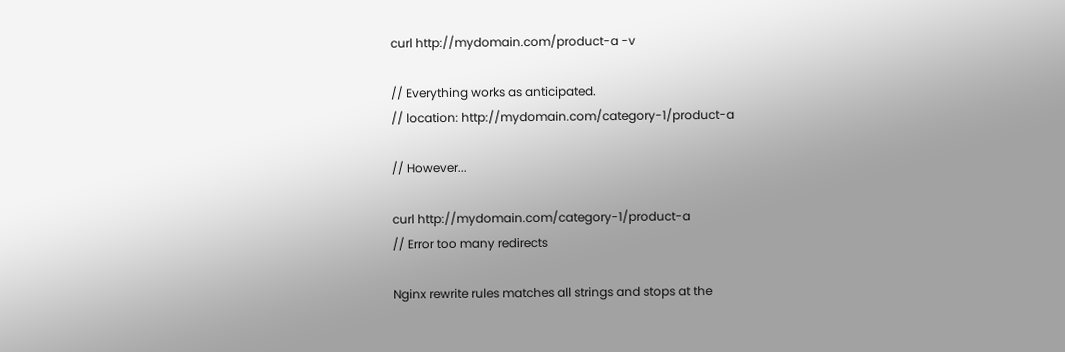curl http://mydomain.com/product-a -v

// Everything works as anticipated.
// location: http://mydomain.com/category-1/product-a

// However...

curl http://mydomain.com/category-1/product-a
// Error too many redirects

Nginx rewrite rules matches all strings and stops at the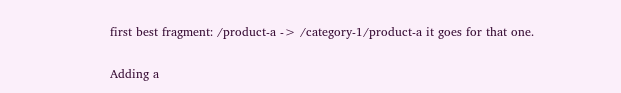first best fragment: /product-a -> /category-1/product-a it goes for that one.

Adding a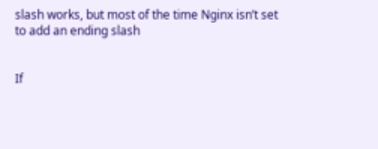slash works, but most of the time Nginx isn’t set to add an ending slash


If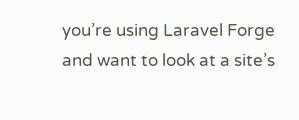you’re using Laravel Forge and want to look at a site’s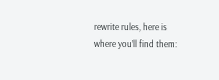rewrite rules, here is where you’ll find them: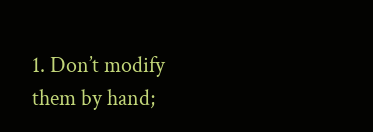1. Don’t modify them by hand;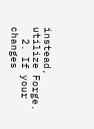instead, utilize Forge.
  2. If your changes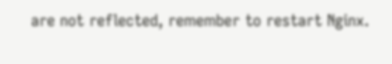are not reflected, remember to restart Nginx.